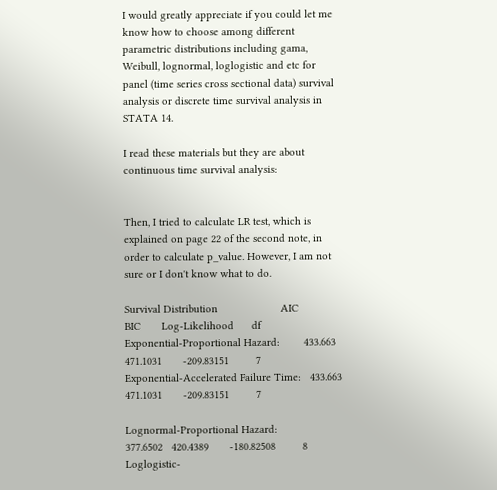I would greatly appreciate if you could let me know how to choose among different parametric distributions including gama, Weibull, lognormal, loglogistic and etc for panel (time series cross sectional data) survival analysis or discrete time survival analysis in STATA 14.

I read these materials but they are about continuous time survival analysis:


Then, I tried to calculate LR test, which is explained on page 22 of the second note, in order to calculate p_value. However, I am not sure or I don't know what to do.

Survival Distribution                     AIC          BIC       Log-Likelihood      df
Exponential-Proportional Hazard:        433.663    471.1031       -209.83151         7
Exponential-Accelerated Failure Time:   433.663    471.1031       -209.83151         7

Lognormal-Proportional Hazard:          377.6502   420.4389       -180.82508         8
Loglogistic-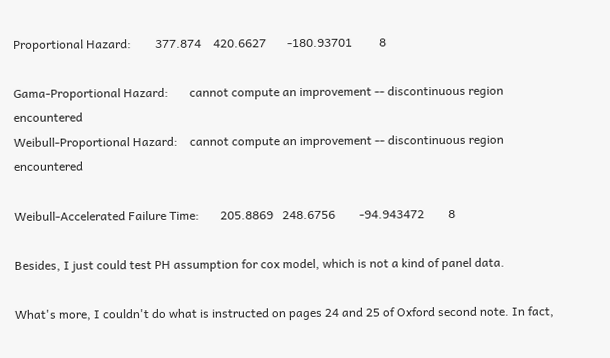Proportional Hazard:        377.874    420.6627       -180.93701         8

Gama-Proportional Hazard:       cannot compute an improvement -- discontinuous region encountered
Weibull-Proportional Hazard:    cannot compute an improvement -- discontinuous region encountered

Weibull-Accelerated Failure Time:       205.8869   248.6756        -94.943472        8

Besides, I just could test PH assumption for cox model, which is not a kind of panel data.

What's more, I couldn't do what is instructed on pages 24 and 25 of Oxford second note. In fact,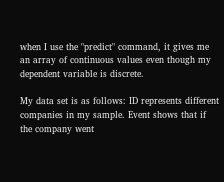when I use the "predict" command, it gives me an array of continuous values even though my dependent variable is discrete.

My data set is as follows: ID represents different companies in my sample. Event shows that if the company went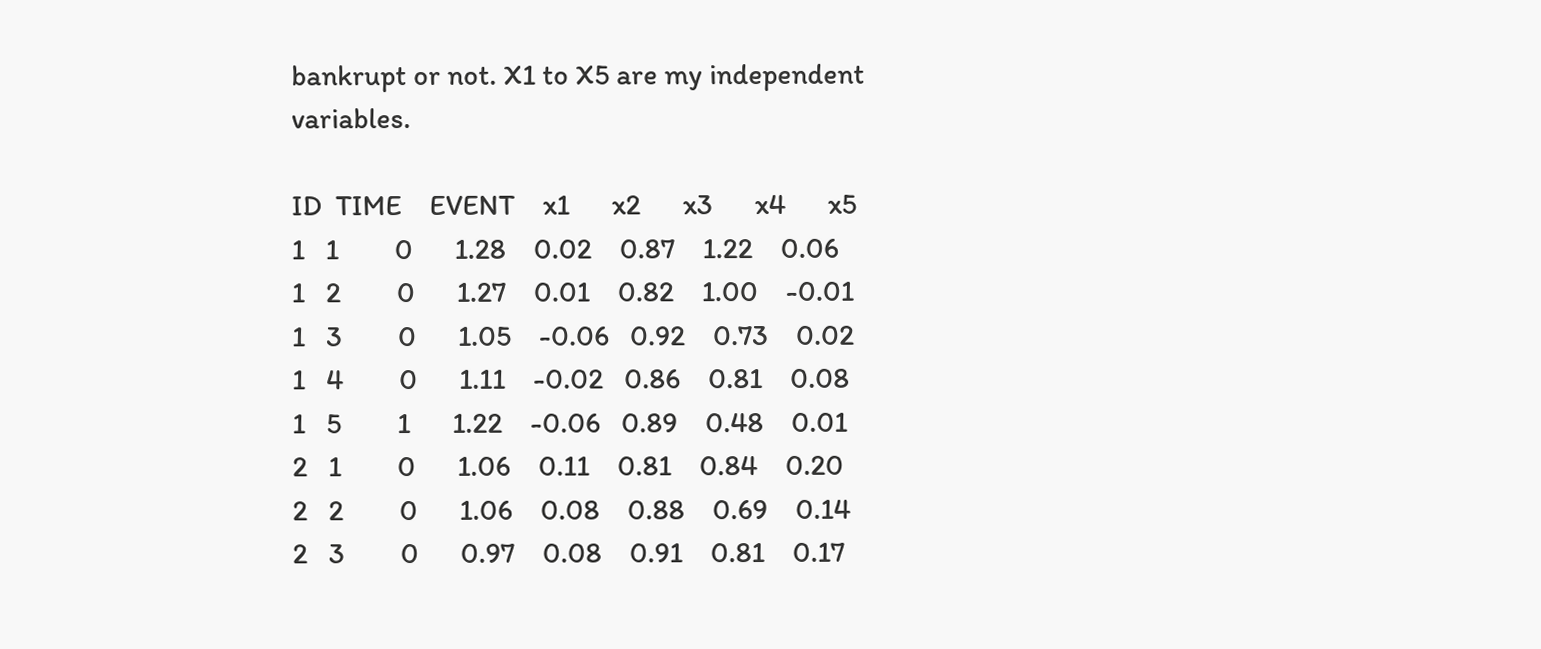bankrupt or not. X1 to X5 are my independent variables.

ID  TIME    EVENT    x1      x2      x3      x4      x5
1   1        0      1.28    0.02    0.87    1.22    0.06
1   2        0      1.27    0.01    0.82    1.00    -0.01
1   3        0      1.05    -0.06   0.92    0.73    0.02
1   4        0      1.11    -0.02   0.86    0.81    0.08
1   5        1      1.22    -0.06   0.89    0.48    0.01
2   1        0      1.06    0.11    0.81    0.84    0.20
2   2        0      1.06    0.08    0.88    0.69    0.14
2   3        0      0.97    0.08    0.91    0.81    0.17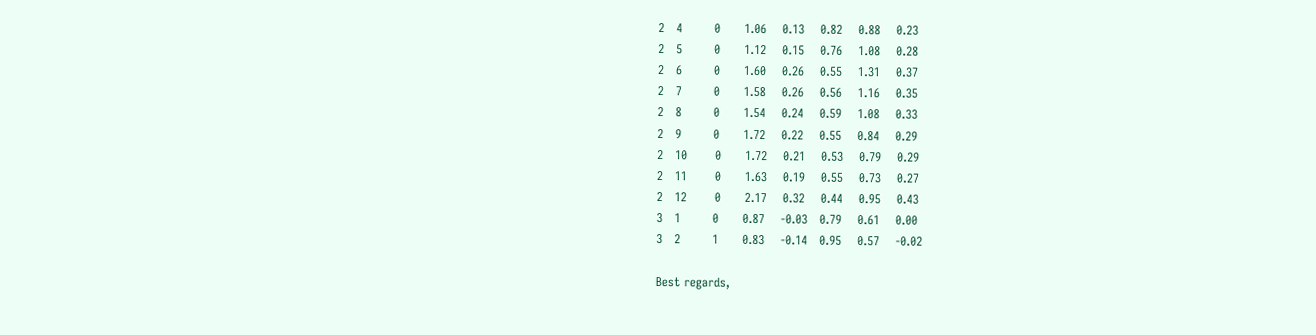2   4        0      1.06    0.13    0.82    0.88    0.23
2   5        0      1.12    0.15    0.76    1.08    0.28
2   6        0      1.60    0.26    0.55    1.31    0.37
2   7        0      1.58    0.26    0.56    1.16    0.35
2   8        0      1.54    0.24    0.59    1.08    0.33
2   9        0      1.72    0.22    0.55    0.84    0.29
2   10       0      1.72    0.21    0.53    0.79    0.29
2   11       0      1.63    0.19    0.55    0.73    0.27
2   12       0      2.17    0.32    0.44    0.95    0.43
3   1        0      0.87    -0.03   0.79    0.61    0.00
3   2        1      0.83    -0.14   0.95    0.57    -0.02

Best regards,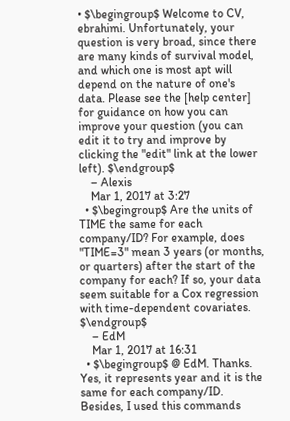• $\begingroup$ Welcome to CV, ebrahimi. Unfortunately, your question is very broad, since there are many kinds of survival model, and which one is most apt will depend on the nature of one's data. Please see the [help center] for guidance on how you can improve your question (you can edit it to try and improve by clicking the "edit" link at the lower left). $\endgroup$
    – Alexis
    Mar 1, 2017 at 3:27
  • $\begingroup$ Are the units of TIME the same for each company/ID? For example, does "TIME=3" mean 3 years (or months, or quarters) after the start of the company for each? If so, your data seem suitable for a Cox regression with time-dependent covariates. $\endgroup$
    – EdM
    Mar 1, 2017 at 16:31
  • $\begingroup$ @ EdM. Thanks. Yes, it represents year and it is the same for each company/ID. Besides, I used this commands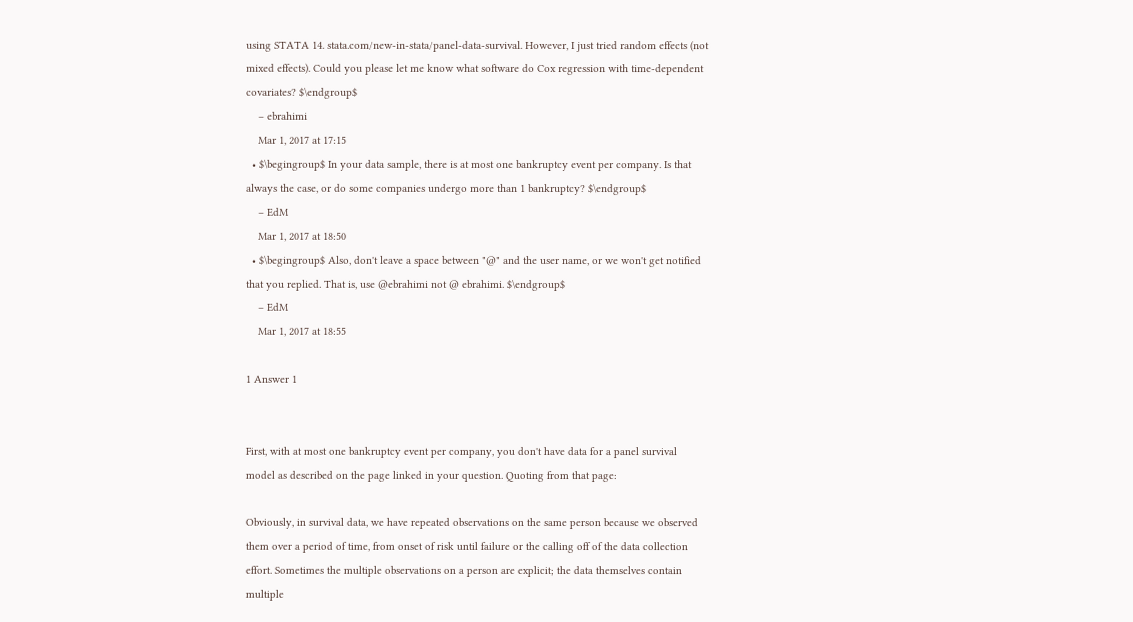using STATA 14. stata.com/new-in-stata/panel-data-survival. However, I just tried random effects (not mixed effects). Could you please let me know what software do Cox regression with time-dependent covariates? $\endgroup$
    – ebrahimi
    Mar 1, 2017 at 17:15
  • $\begingroup$ In your data sample, there is at most one bankruptcy event per company. Is that always the case, or do some companies undergo more than 1 bankruptcy? $\endgroup$
    – EdM
    Mar 1, 2017 at 18:50
  • $\begingroup$ Also, don't leave a space between "@" and the user name, or we won't get notified that you replied. That is, use @ebrahimi not @ ebrahimi. $\endgroup$
    – EdM
    Mar 1, 2017 at 18:55

1 Answer 1


First, with at most one bankruptcy event per company, you don't have data for a panel survival model as described on the page linked in your question. Quoting from that page:

Obviously, in survival data, we have repeated observations on the same person because we observed them over a period of time, from onset of risk until failure or the calling off of the data collection effort. Sometimes the multiple observations on a person are explicit; the data themselves contain multiple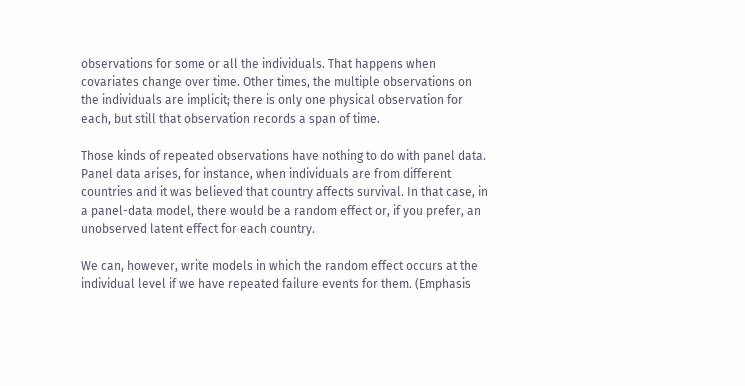observations for some or all the individuals. That happens when covariates change over time. Other times, the multiple observations on the individuals are implicit; there is only one physical observation for each, but still that observation records a span of time.

Those kinds of repeated observations have nothing to do with panel data. Panel data arises, for instance, when individuals are from different countries and it was believed that country affects survival. In that case, in a panel-data model, there would be a random effect or, if you prefer, an unobserved latent effect for each country.

We can, however, write models in which the random effect occurs at the individual level if we have repeated failure events for them. (Emphasis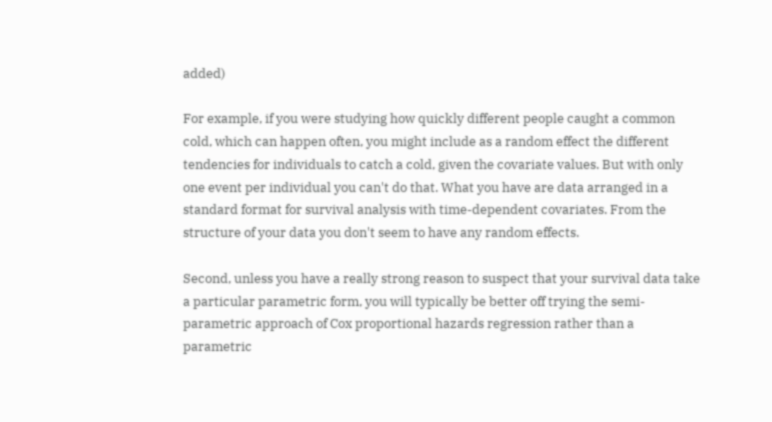added)

For example, if you were studying how quickly different people caught a common cold, which can happen often, you might include as a random effect the different tendencies for individuals to catch a cold, given the covariate values. But with only one event per individual you can't do that. What you have are data arranged in a standard format for survival analysis with time-dependent covariates. From the structure of your data you don't seem to have any random effects.

Second, unless you have a really strong reason to suspect that your survival data take a particular parametric form, you will typically be better off trying the semi-parametric approach of Cox proportional hazards regression rather than a parametric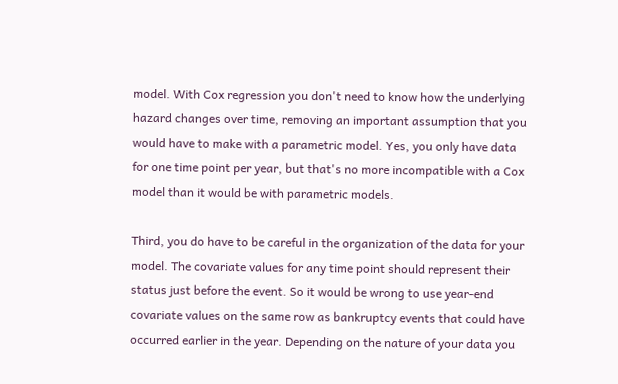model. With Cox regression you don't need to know how the underlying hazard changes over time, removing an important assumption that you would have to make with a parametric model. Yes, you only have data for one time point per year, but that's no more incompatible with a Cox model than it would be with parametric models.

Third, you do have to be careful in the organization of the data for your model. The covariate values for any time point should represent their status just before the event. So it would be wrong to use year-end covariate values on the same row as bankruptcy events that could have occurred earlier in the year. Depending on the nature of your data you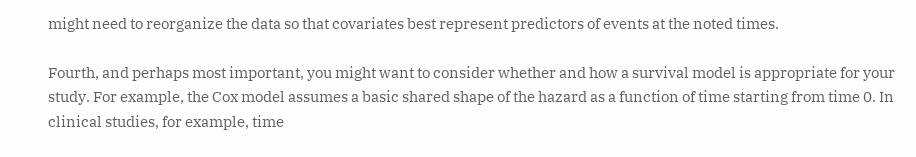might need to reorganize the data so that covariates best represent predictors of events at the noted times.

Fourth, and perhaps most important, you might want to consider whether and how a survival model is appropriate for your study. For example, the Cox model assumes a basic shared shape of the hazard as a function of time starting from time 0. In clinical studies, for example, time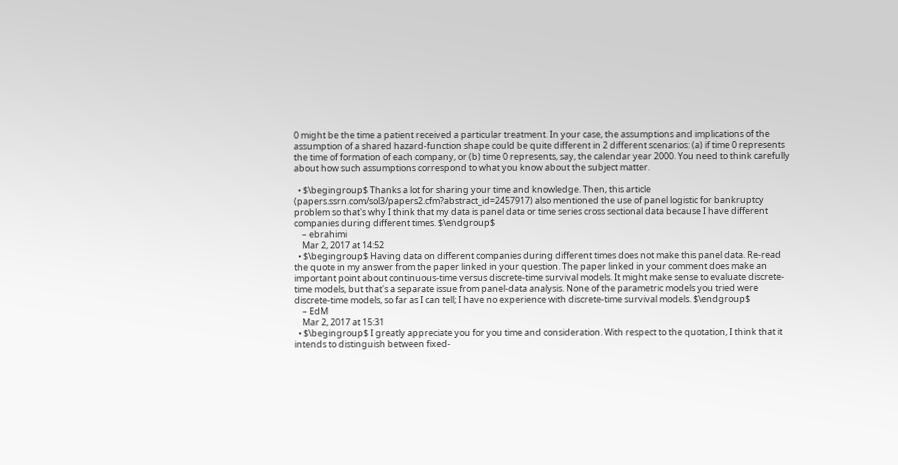0 might be the time a patient received a particular treatment. In your case, the assumptions and implications of the assumption of a shared hazard-function shape could be quite different in 2 different scenarios: (a) if time 0 represents the time of formation of each company, or (b) time 0 represents, say, the calendar year 2000. You need to think carefully about how such assumptions correspond to what you know about the subject matter.

  • $\begingroup$ Thanks a lot for sharing your time and knowledge. Then, this article (papers.ssrn.com/sol3/papers2.cfm?abstract_id=2457917) also mentioned the use of panel logistic for bankruptcy problem so that's why I think that my data is panel data or time series cross sectional data because I have different companies during different times. $\endgroup$
    – ebrahimi
    Mar 2, 2017 at 14:52
  • $\begingroup$ Having data on different companies during different times does not make this panel data. Re-read the quote in my answer from the paper linked in your question. The paper linked in your comment does make an important point about continuous-time versus discrete-time survival models. It might make sense to evaluate discrete-time models, but that's a separate issue from panel-data analysis. None of the parametric models you tried were discrete-time models, so far as I can tell; I have no experience with discrete-time survival models. $\endgroup$
    – EdM
    Mar 2, 2017 at 15:31
  • $\begingroup$ I greatly appreciate you for you time and consideration. With respect to the quotation, I think that it intends to distinguish between fixed-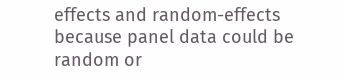effects and random-effects because panel data could be random or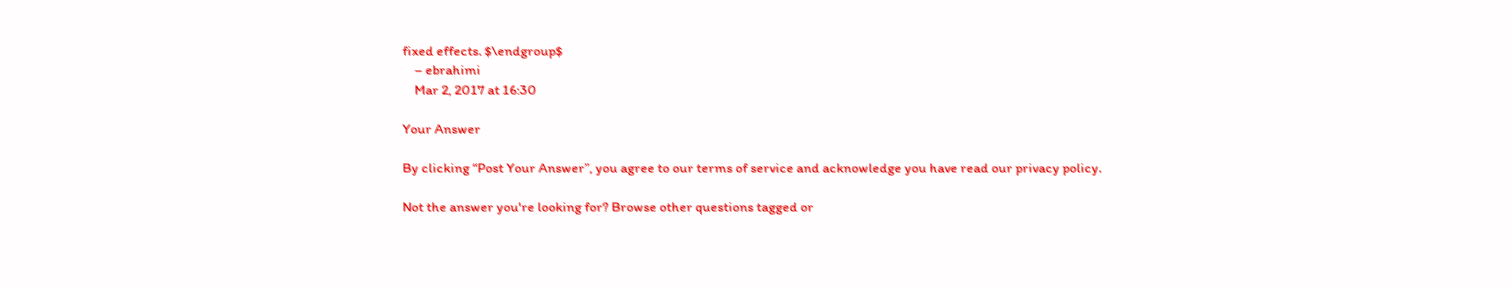fixed effects. $\endgroup$
    – ebrahimi
    Mar 2, 2017 at 16:30

Your Answer

By clicking “Post Your Answer”, you agree to our terms of service and acknowledge you have read our privacy policy.

Not the answer you're looking for? Browse other questions tagged or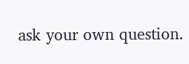ask your own question.